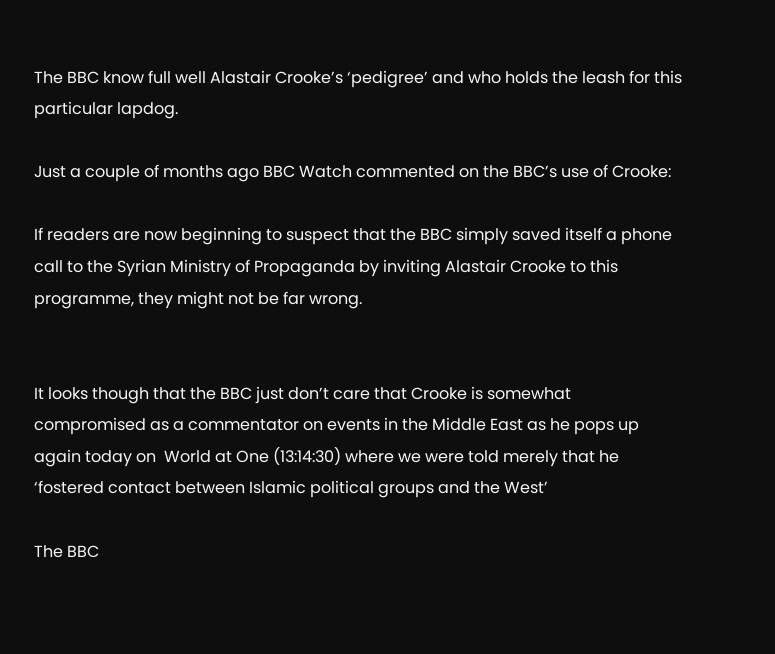The BBC know full well Alastair Crooke’s ‘pedigree’ and who holds the leash for this particular lapdog.

Just a couple of months ago BBC Watch commented on the BBC’s use of Crooke:

If readers are now beginning to suspect that the BBC simply saved itself a phone call to the Syrian Ministry of Propaganda by inviting Alastair Crooke to this programme, they might not be far wrong.


It looks though that the BBC just don’t care that Crooke is somewhat compromised as a commentator on events in the Middle East as he pops up again today on  World at One (13:14:30) where we were told merely that he ‘fostered contact between Islamic political groups and the West’

The BBC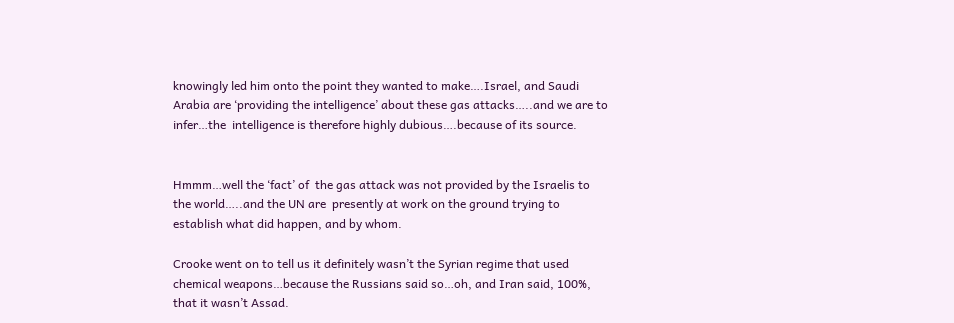knowingly led him onto the point they wanted to make….Israel, and Saudi Arabia are ‘providing the intelligence’ about these gas attacks…..and we are to infer…the  intelligence is therefore highly dubious….because of its source.


Hmmm…well the ‘fact’ of  the gas attack was not provided by the Israelis to the world…..and the UN are  presently at work on the ground trying to establish what did happen, and by whom.

Crooke went on to tell us it definitely wasn’t the Syrian regime that used chemical weapons…because the Russians said so…oh, and Iran said, 100%, that it wasn’t Assad.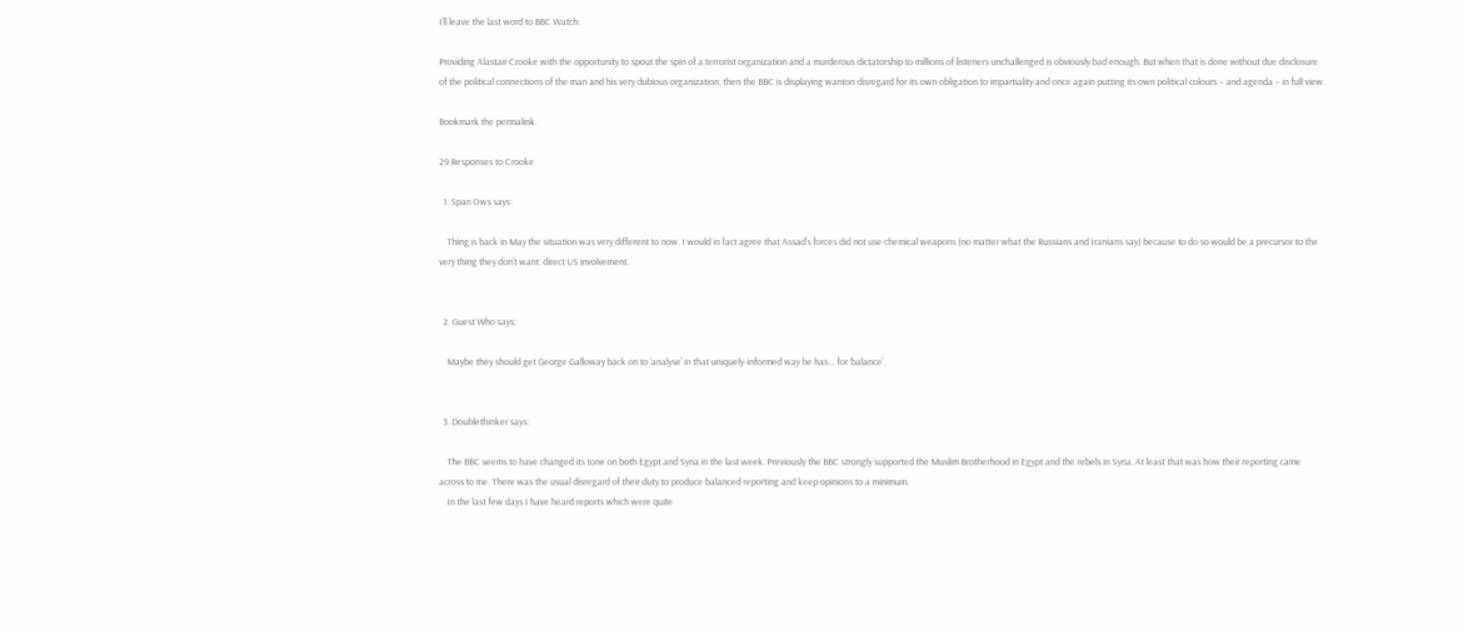I’ll leave the last word to BBC Watch:

Providing Alastair Crooke with the opportunity to spout the spin of a terrorist organization and a murderous dictatorship to millions of listeners unchallenged is obviously bad enough. But when that is done without due disclosure of the political connections of the man and his very dubious organization, then the BBC is displaying wanton disregard for its own obligation to impartiality and once again putting its own political colours – and agenda – in full view.

Bookmark the permalink.

29 Responses to Crooke

  1. Span Ows says:

    Thing is back in May the situation was very different to now. I would in fact agree that Assad’s forces did not use chemical weapons (no matter what the Russians and Iranians say) because to do so would be a precursor to the very thing they don’t want: direct US involvement.


  2. Guest Who says:

    Maybe they should get George Galloway back on to ‘analyse’ in that uniquely-informed way he has… for ‘balance’.


  3. Doublethinker says:

    The BBC seems to have changed its tone on both Egypt and Syria in the last week. Previously the BBC strongly supported the Muslim Brotherhood in Egypt and the rebels in Syria. At least that was how their reporting came across to me. There was the usual disregard of their duty to produce balanced reporting and keep opinions to a minimum.
    In the last few days I have heard reports which were quite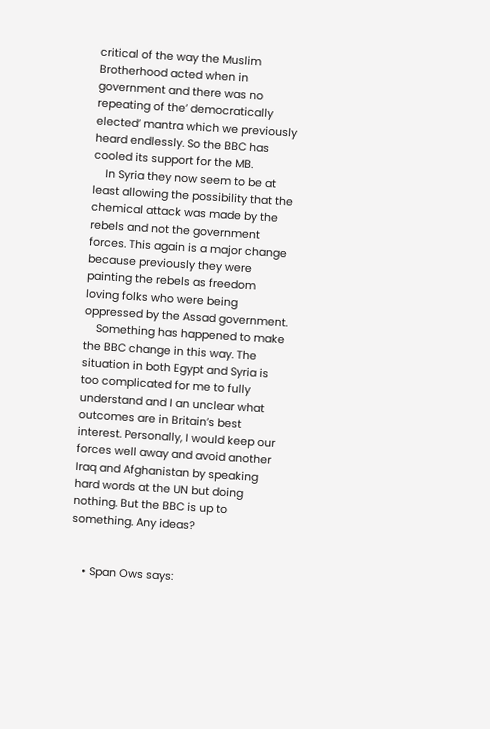critical of the way the Muslim Brotherhood acted when in government and there was no repeating of the’ democratically elected’ mantra which we previously heard endlessly. So the BBC has cooled its support for the MB.
    In Syria they now seem to be at least allowing the possibility that the chemical attack was made by the rebels and not the government forces. This again is a major change because previously they were painting the rebels as freedom loving folks who were being oppressed by the Assad government.
    Something has happened to make the BBC change in this way. The situation in both Egypt and Syria is too complicated for me to fully understand and I an unclear what outcomes are in Britain’s best interest. Personally, I would keep our forces well away and avoid another Iraq and Afghanistan by speaking hard words at the UN but doing nothing. But the BBC is up to something. Any ideas?


    • Span Ows says: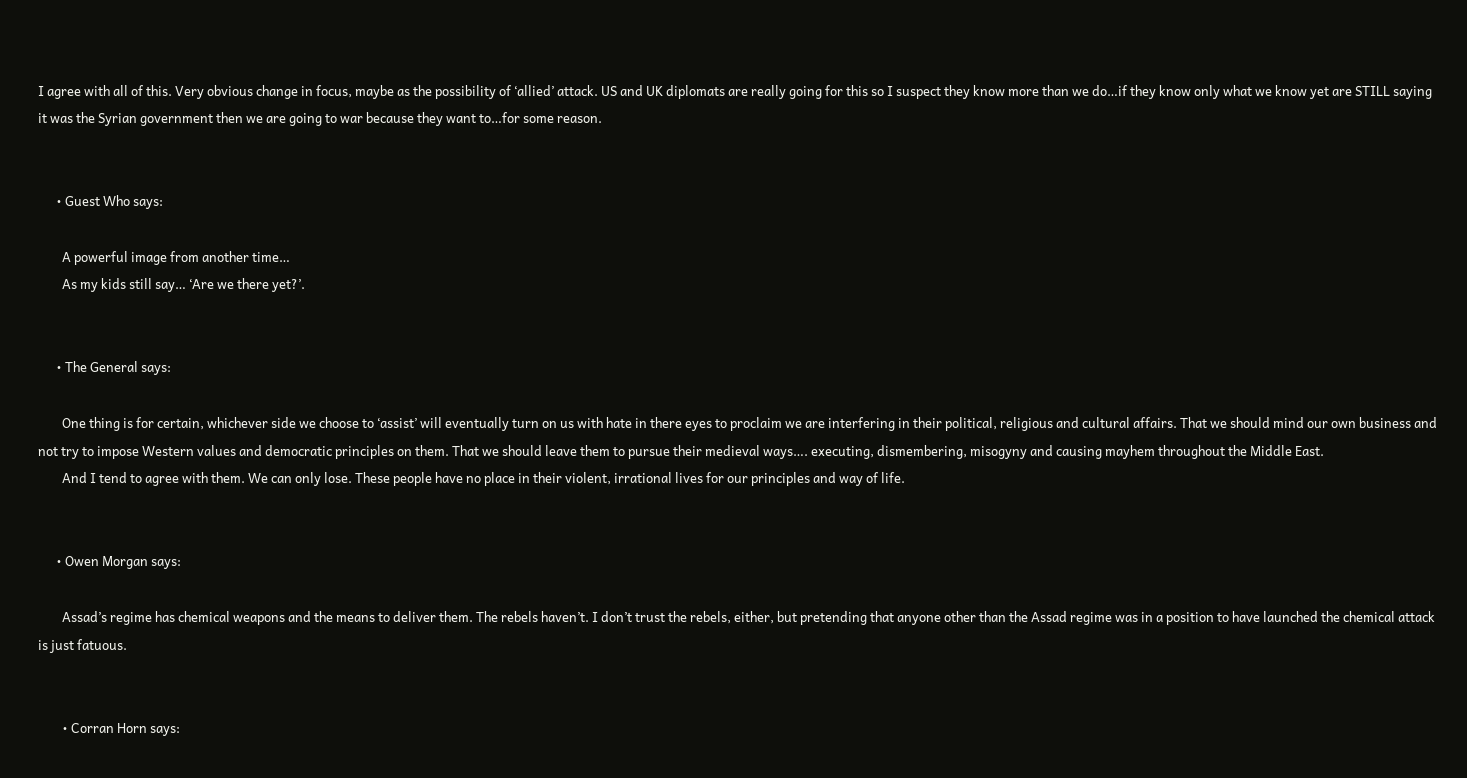I agree with all of this. Very obvious change in focus, maybe as the possibility of ‘allied’ attack. US and UK diplomats are really going for this so I suspect they know more than we do…if they know only what we know yet are STILL saying it was the Syrian government then we are going to war because they want to…for some reason.


      • Guest Who says:

        A powerful image from another time…
        As my kids still say… ‘Are we there yet?’.


      • The General says:

        One thing is for certain, whichever side we choose to ‘assist’ will eventually turn on us with hate in there eyes to proclaim we are interfering in their political, religious and cultural affairs. That we should mind our own business and not try to impose Western values and democratic principles on them. That we should leave them to pursue their medieval ways…. executing, dismembering, misogyny and causing mayhem throughout the Middle East.
        And I tend to agree with them. We can only lose. These people have no place in their violent, irrational lives for our principles and way of life.


      • Owen Morgan says:

        Assad’s regime has chemical weapons and the means to deliver them. The rebels haven’t. I don’t trust the rebels, either, but pretending that anyone other than the Assad regime was in a position to have launched the chemical attack is just fatuous.


        • Corran Horn says: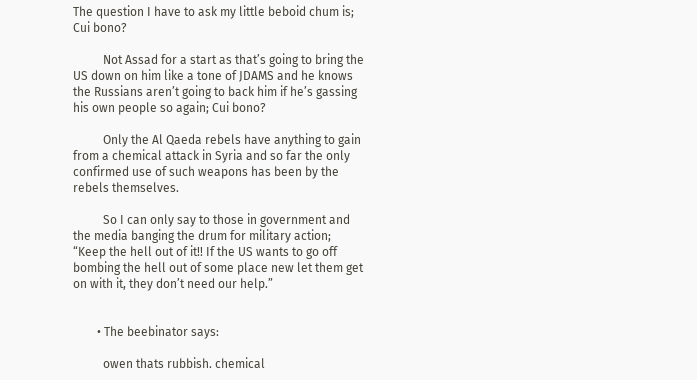The question I have to ask my little beboid chum is; Cui bono?

          Not Assad for a start as that’s going to bring the US down on him like a tone of JDAMS and he knows the Russians aren’t going to back him if he’s gassing his own people so again; Cui bono?

          Only the Al Qaeda rebels have anything to gain from a chemical attack in Syria and so far the only confirmed use of such weapons has been by the rebels themselves.

          So I can only say to those in government and the media banging the drum for military action; “Keep the hell out of it!! If the US wants to go off bombing the hell out of some place new let them get on with it, they don’t need our help.”


        • The beebinator says:

          owen thats rubbish. chemical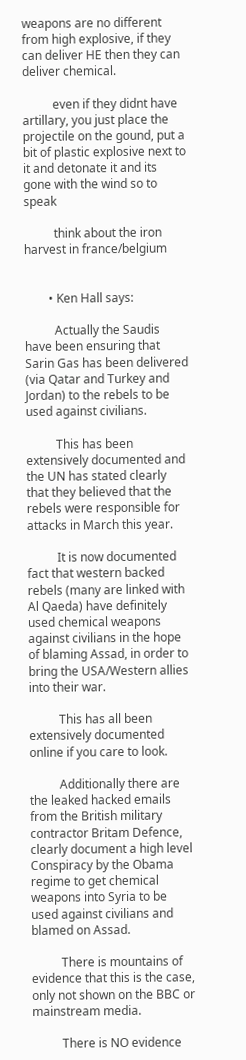weapons are no different from high explosive, if they can deliver HE then they can deliver chemical.

          even if they didnt have artillary, you just place the projectile on the gound, put a bit of plastic explosive next to it and detonate it and its gone with the wind so to speak

          think about the iron harvest in france/belgium


        • Ken Hall says:

          Actually the Saudis have been ensuring that Sarin Gas has been delivered (via Qatar and Turkey and Jordan) to the rebels to be used against civilians.

          This has been extensively documented and the UN has stated clearly that they believed that the rebels were responsible for attacks in March this year.

          It is now documented fact that western backed rebels (many are linked with Al Qaeda) have definitely used chemical weapons against civilians in the hope of blaming Assad, in order to bring the USA/Western allies into their war.

          This has all been extensively documented online if you care to look.

          Additionally there are the leaked hacked emails from the British military contractor Britam Defence, clearly document a high level Conspiracy by the Obama regime to get chemical weapons into Syria to be used against civilians and blamed on Assad.

          There is mountains of evidence that this is the case, only not shown on the BBC or mainstream media.

          There is NO evidence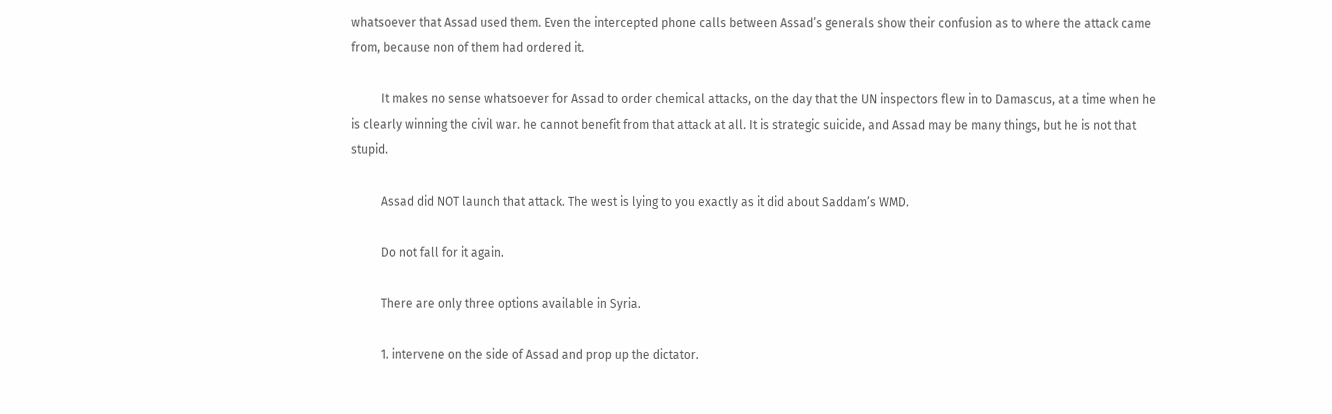whatsoever that Assad used them. Even the intercepted phone calls between Assad’s generals show their confusion as to where the attack came from, because non of them had ordered it.

          It makes no sense whatsoever for Assad to order chemical attacks, on the day that the UN inspectors flew in to Damascus, at a time when he is clearly winning the civil war. he cannot benefit from that attack at all. It is strategic suicide, and Assad may be many things, but he is not that stupid.

          Assad did NOT launch that attack. The west is lying to you exactly as it did about Saddam’s WMD.

          Do not fall for it again.

          There are only three options available in Syria.

          1. intervene on the side of Assad and prop up the dictator.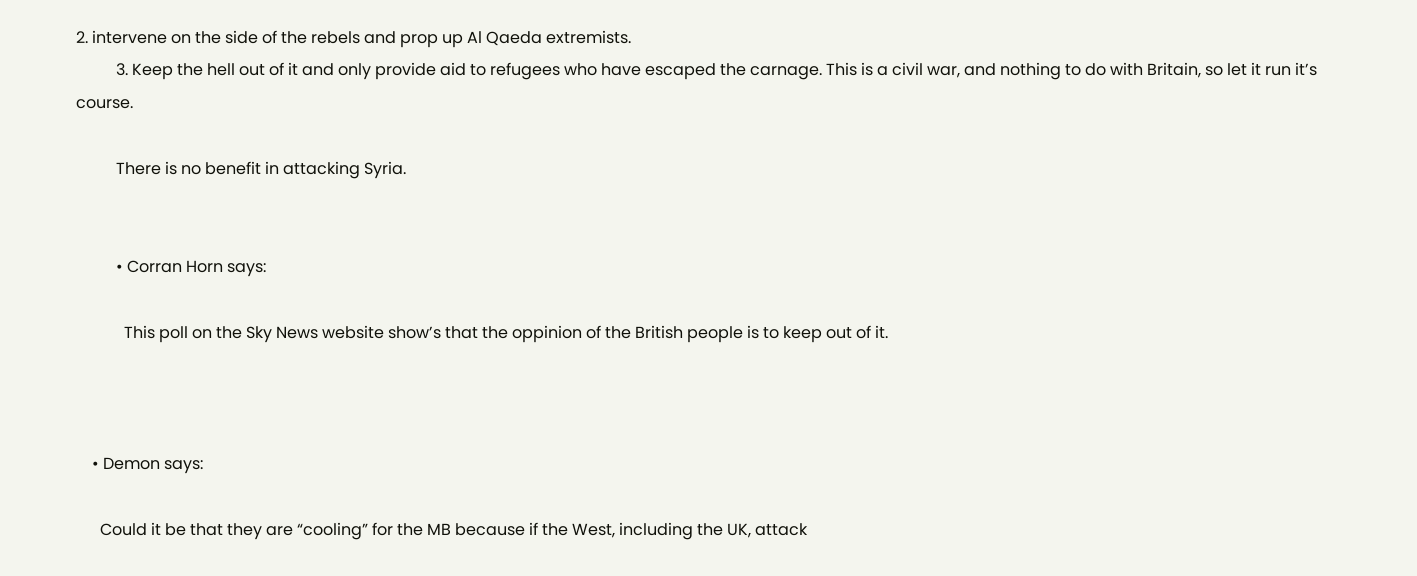2. intervene on the side of the rebels and prop up Al Qaeda extremists.
          3. Keep the hell out of it and only provide aid to refugees who have escaped the carnage. This is a civil war, and nothing to do with Britain, so let it run it’s course.

          There is no benefit in attacking Syria.


          • Corran Horn says:

            This poll on the Sky News website show’s that the oppinion of the British people is to keep out of it.



    • Demon says:

      Could it be that they are “cooling” for the MB because if the West, including the UK, attack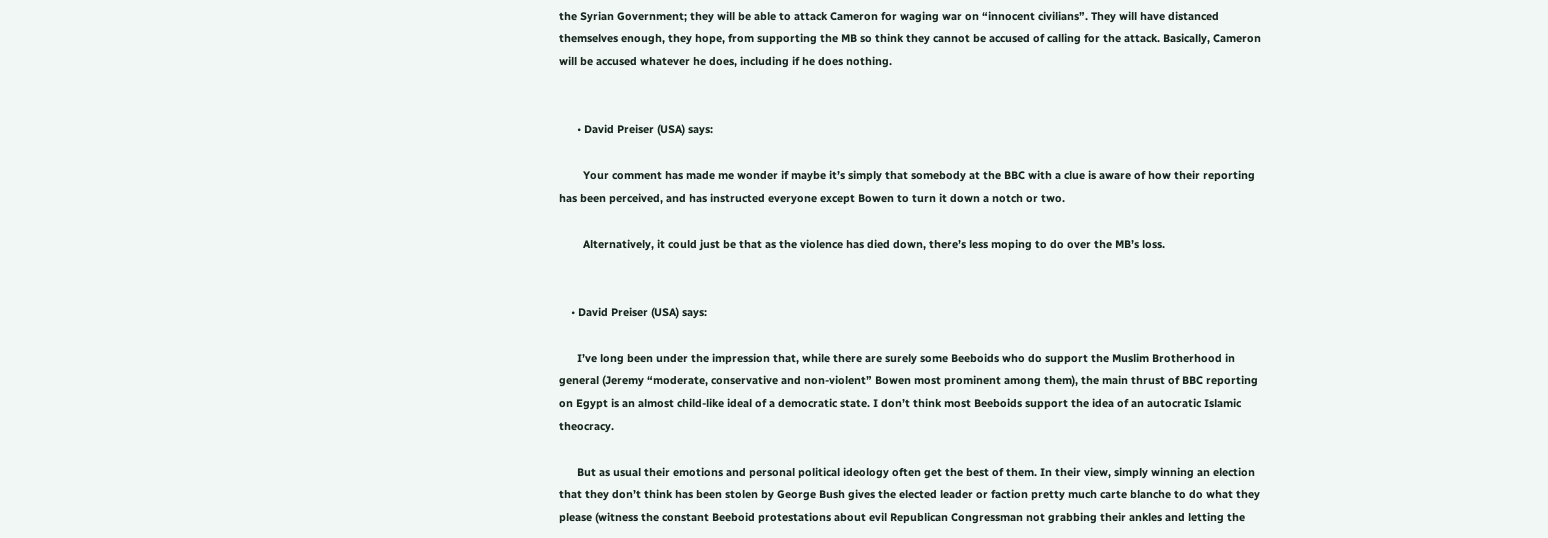the Syrian Government; they will be able to attack Cameron for waging war on “innocent civilians”. They will have distanced themselves enough, they hope, from supporting the MB so think they cannot be accused of calling for the attack. Basically, Cameron will be accused whatever he does, including if he does nothing.


      • David Preiser (USA) says:

        Your comment has made me wonder if maybe it’s simply that somebody at the BBC with a clue is aware of how their reporting has been perceived, and has instructed everyone except Bowen to turn it down a notch or two.

        Alternatively, it could just be that as the violence has died down, there’s less moping to do over the MB’s loss.


    • David Preiser (USA) says:

      I’ve long been under the impression that, while there are surely some Beeboids who do support the Muslim Brotherhood in general (Jeremy “moderate, conservative and non-violent” Bowen most prominent among them), the main thrust of BBC reporting on Egypt is an almost child-like ideal of a democratic state. I don’t think most Beeboids support the idea of an autocratic Islamic theocracy.

      But as usual their emotions and personal political ideology often get the best of them. In their view, simply winning an election that they don’t think has been stolen by George Bush gives the elected leader or faction pretty much carte blanche to do what they please (witness the constant Beeboid protestations about evil Republican Congressman not grabbing their ankles and letting the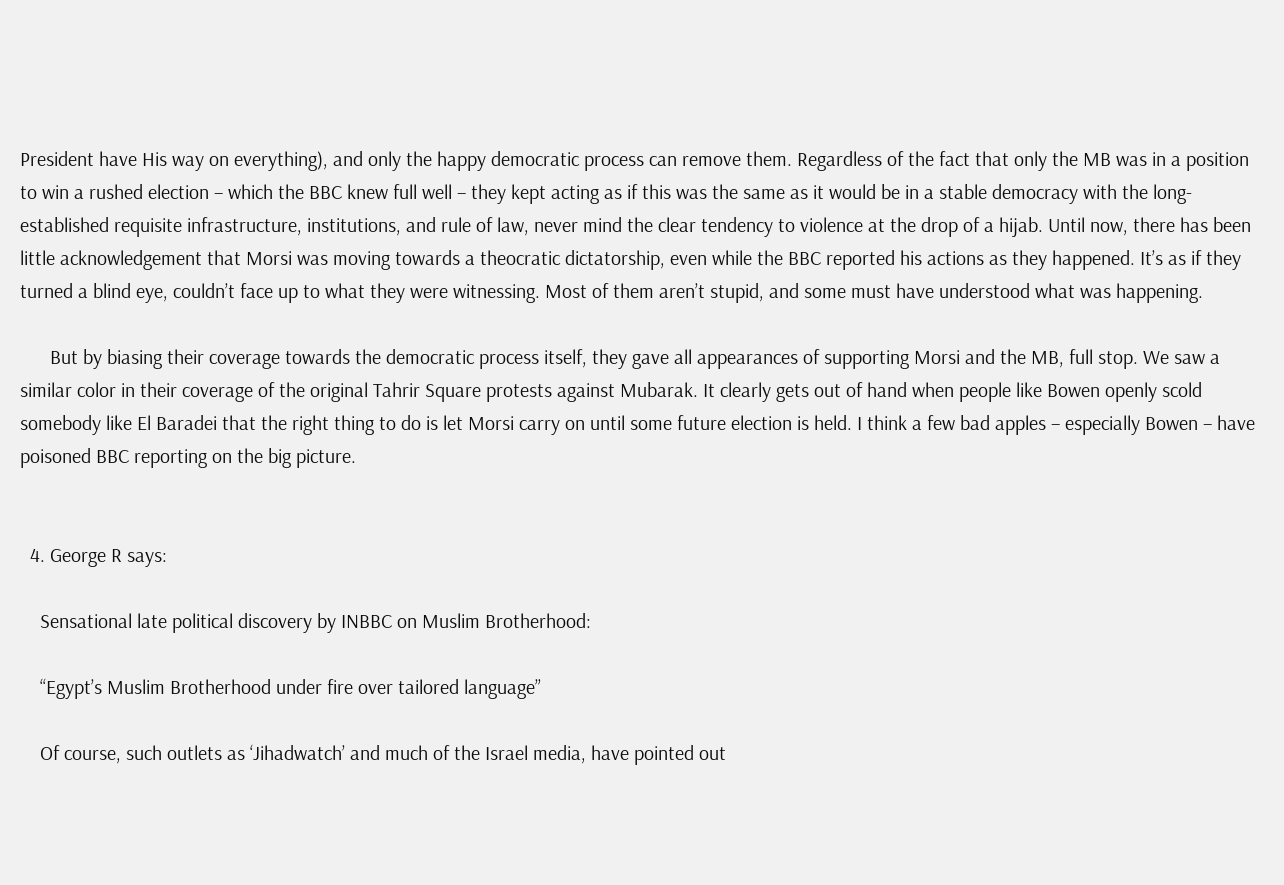President have His way on everything), and only the happy democratic process can remove them. Regardless of the fact that only the MB was in a position to win a rushed election – which the BBC knew full well – they kept acting as if this was the same as it would be in a stable democracy with the long-established requisite infrastructure, institutions, and rule of law, never mind the clear tendency to violence at the drop of a hijab. Until now, there has been little acknowledgement that Morsi was moving towards a theocratic dictatorship, even while the BBC reported his actions as they happened. It’s as if they turned a blind eye, couldn’t face up to what they were witnessing. Most of them aren’t stupid, and some must have understood what was happening.

      But by biasing their coverage towards the democratic process itself, they gave all appearances of supporting Morsi and the MB, full stop. We saw a similar color in their coverage of the original Tahrir Square protests against Mubarak. It clearly gets out of hand when people like Bowen openly scold somebody like El Baradei that the right thing to do is let Morsi carry on until some future election is held. I think a few bad apples – especially Bowen – have poisoned BBC reporting on the big picture.


  4. George R says:

    Sensational late political discovery by INBBC on Muslim Brotherhood:

    “Egypt’s Muslim Brotherhood under fire over tailored language”

    Of course, such outlets as ‘Jihadwatch’ and much of the Israel media, have pointed out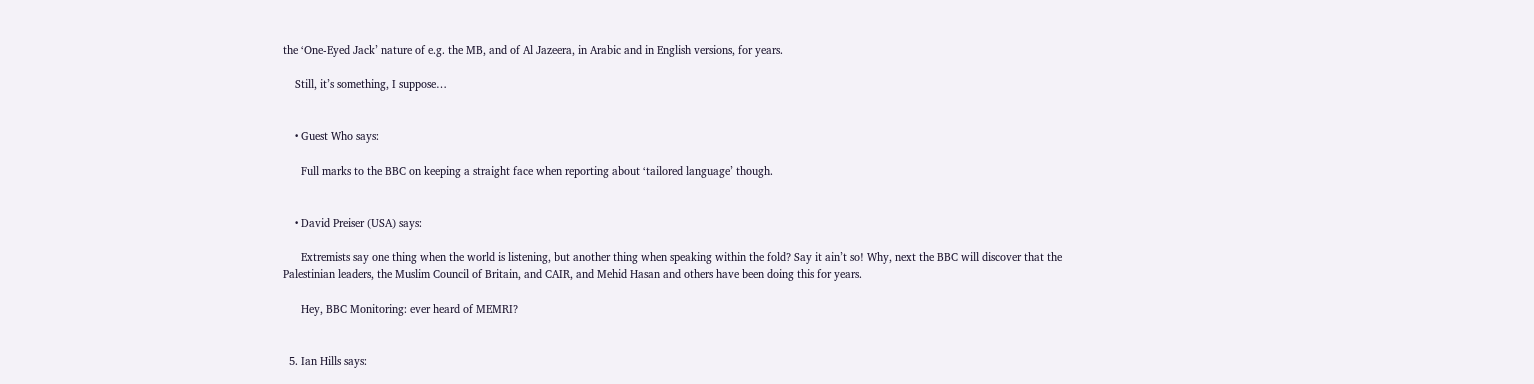the ‘One-Eyed Jack’ nature of e.g. the MB, and of Al Jazeera, in Arabic and in English versions, for years.

    Still, it’s something, I suppose…


    • Guest Who says:

      Full marks to the BBC on keeping a straight face when reporting about ‘tailored language’ though.


    • David Preiser (USA) says:

      Extremists say one thing when the world is listening, but another thing when speaking within the fold? Say it ain’t so! Why, next the BBC will discover that the Palestinian leaders, the Muslim Council of Britain, and CAIR, and Mehid Hasan and others have been doing this for years.

      Hey, BBC Monitoring: ever heard of MEMRI?


  5. Ian Hills says: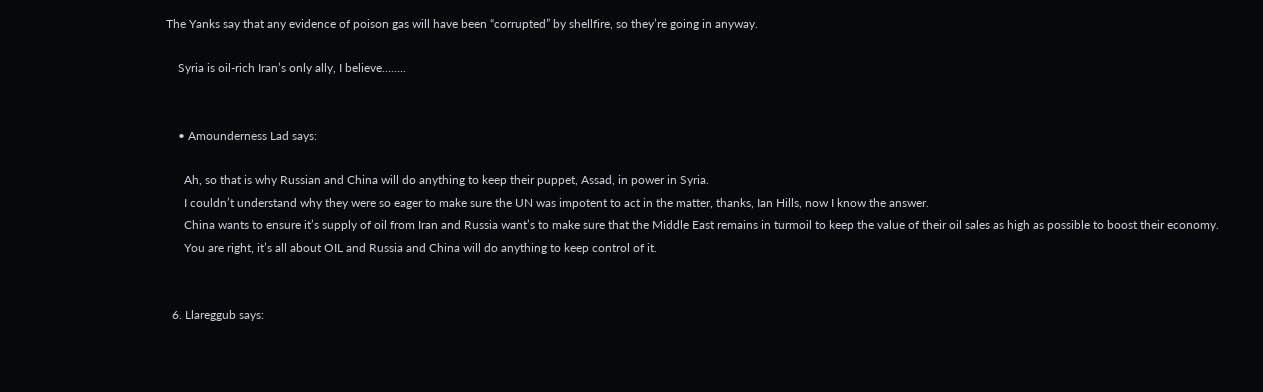The Yanks say that any evidence of poison gas will have been “corrupted” by shellfire, so they’re going in anyway.

    Syria is oil-rich Iran’s only ally, I believe……..


    • Amounderness Lad says:

      Ah, so that is why Russian and China will do anything to keep their puppet, Assad, in power in Syria.
      I couldn’t understand why they were so eager to make sure the UN was impotent to act in the matter, thanks, Ian Hills, now I know the answer.
      China wants to ensure it’s supply of oil from Iran and Russia want’s to make sure that the Middle East remains in turmoil to keep the value of their oil sales as high as possible to boost their economy.
      You are right, it’s all about OIL and Russia and China will do anything to keep control of it.


  6. Llareggub says: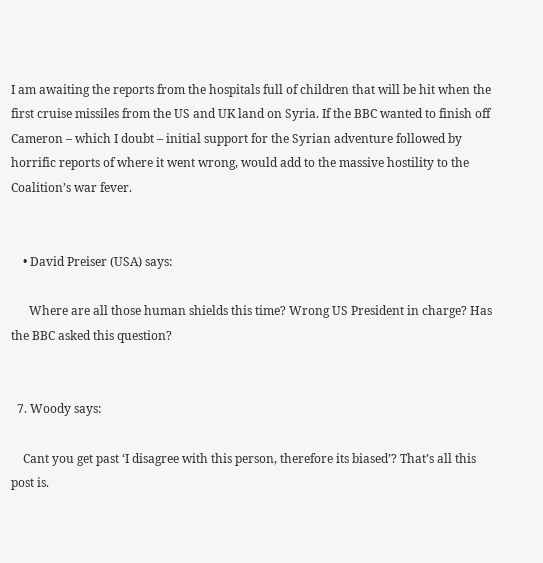I am awaiting the reports from the hospitals full of children that will be hit when the first cruise missiles from the US and UK land on Syria. If the BBC wanted to finish off Cameron – which I doubt – initial support for the Syrian adventure followed by horrific reports of where it went wrong, would add to the massive hostility to the Coalition’s war fever.


    • David Preiser (USA) says:

      Where are all those human shields this time? Wrong US President in charge? Has the BBC asked this question?


  7. Woody says:

    Cant you get past ‘I disagree with this person, therefore its biased’? That’s all this post is.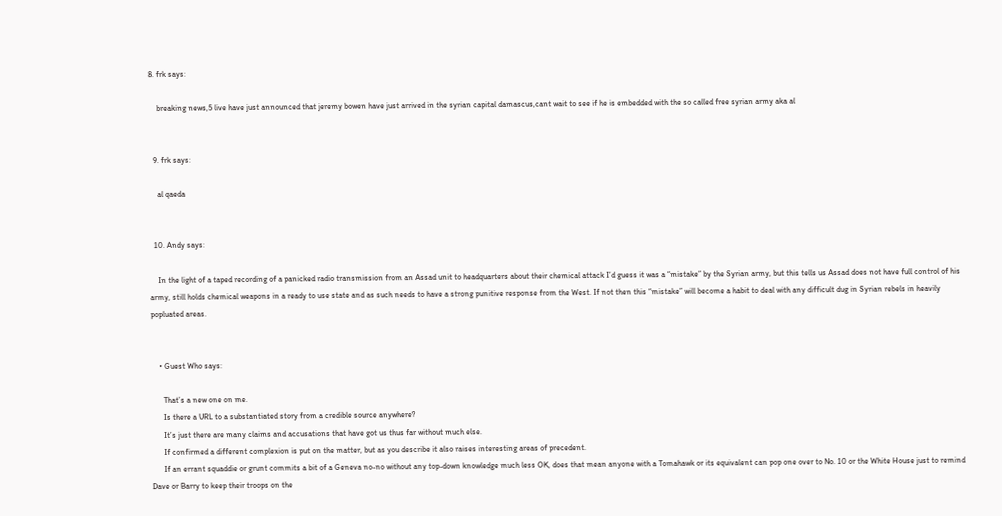8. frk says:

    breaking news,5 live have just announced that jeremy bowen have just arrived in the syrian capital damascus,cant wait to see if he is embedded with the so called free syrian army aka al


  9. frk says:

    al qaeda


  10. Andy says:

    In the light of a taped recording of a panicked radio transmission from an Assad unit to headquarters about their chemical attack I’d guess it was a “mistake” by the Syrian army, but this tells us Assad does not have full control of his army, still holds chemical weapons in a ready to use state and as such needs to have a strong punitive response from the West. If not then this “mistake” will become a habit to deal with any difficult dug in Syrian rebels in heavily popluated areas.


    • Guest Who says:

      That’s a new one on me.
      Is there a URL to a substantiated story from a credible source anywhere?
      It’s just there are many claims and accusations that have got us thus far without much else.
      If confirmed a different complexion is put on the matter, but as you describe it also raises interesting areas of precedent.
      If an errant squaddie or grunt commits a bit of a Geneva no-no without any top-down knowledge much less OK, does that mean anyone with a Tomahawk or its equivalent can pop one over to No. 10 or the White House just to remind Dave or Barry to keep their troops on the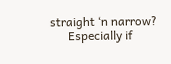straight ‘n narrow?
      Especially if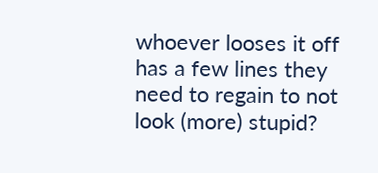whoever looses it off has a few lines they need to regain to not look (more) stupid?